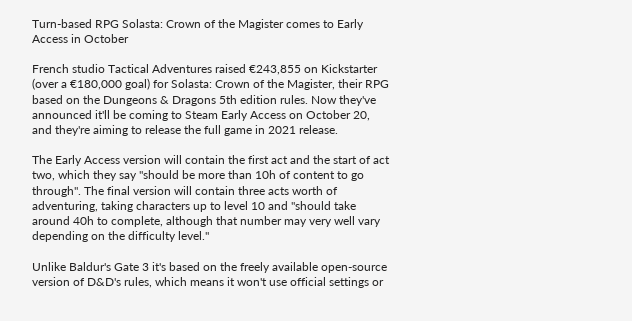Turn-based RPG Solasta: Crown of the Magister comes to Early Access in October

French studio Tactical Adventures raised €243,855 on Kickstarter (over a €180,000 goal) for Solasta: Crown of the Magister, their RPG based on the Dungeons & Dragons 5th edition rules. Now they've announced it'll be coming to Steam Early Access on October 20, and they're aiming to release the full game in 2021 release.

The Early Access version will contain the first act and the start of act two, which they say "should be more than 10h of content to go through". The final version will contain three acts worth of adventuring, taking characters up to level 10 and "should take around 40h to complete, although that number may very well vary depending on the difficulty level."

Unlike Baldur's Gate 3 it's based on the freely available open-source version of D&D's rules, which means it won't use official settings or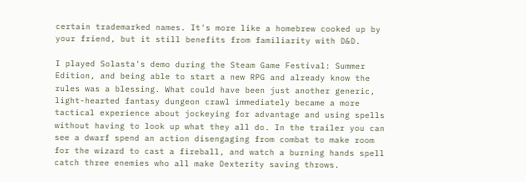certain trademarked names. It's more like a homebrew cooked up by your friend, but it still benefits from familiarity with D&D.

I played Solasta's demo during the Steam Game Festival: Summer Edition, and being able to start a new RPG and already know the rules was a blessing. What could have been just another generic, light-hearted fantasy dungeon crawl immediately became a more tactical experience about jockeying for advantage and using spells without having to look up what they all do. In the trailer you can see a dwarf spend an action disengaging from combat to make room for the wizard to cast a fireball, and watch a burning hands spell catch three enemies who all make Dexterity saving throws.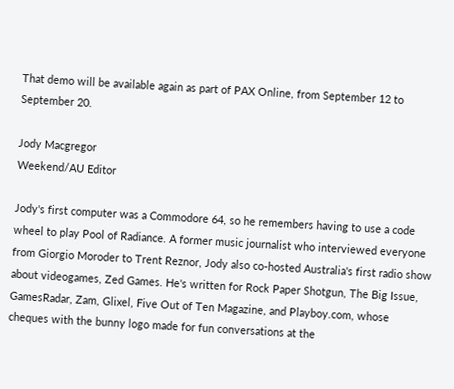That demo will be available again as part of PAX Online, from September 12 to September 20.

Jody Macgregor
Weekend/AU Editor

Jody's first computer was a Commodore 64, so he remembers having to use a code wheel to play Pool of Radiance. A former music journalist who interviewed everyone from Giorgio Moroder to Trent Reznor, Jody also co-hosted Australia's first radio show about videogames, Zed Games. He's written for Rock Paper Shotgun, The Big Issue, GamesRadar, Zam, Glixel, Five Out of Ten Magazine, and Playboy.com, whose cheques with the bunny logo made for fun conversations at the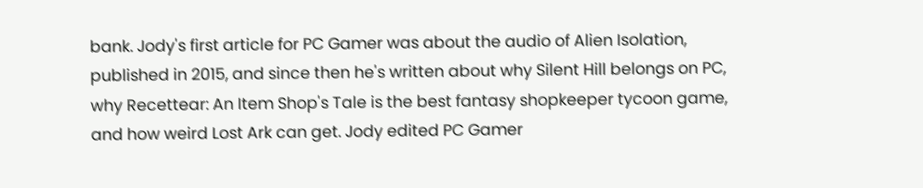bank. Jody's first article for PC Gamer was about the audio of Alien Isolation, published in 2015, and since then he's written about why Silent Hill belongs on PC, why Recettear: An Item Shop's Tale is the best fantasy shopkeeper tycoon game, and how weird Lost Ark can get. Jody edited PC Gamer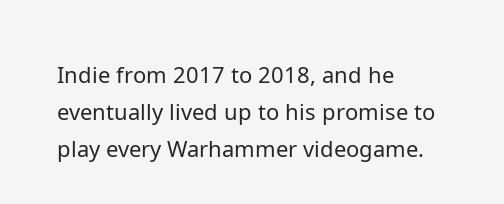Indie from 2017 to 2018, and he eventually lived up to his promise to play every Warhammer videogame.